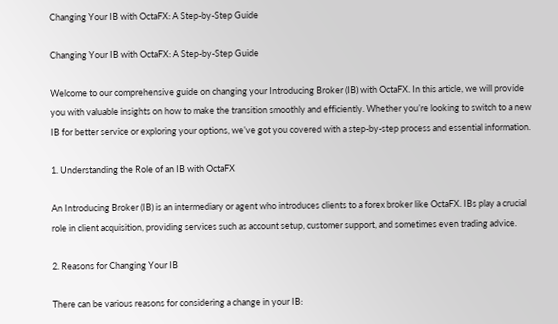Changing Your IB with OctaFX: A Step-by-Step Guide

Changing Your IB with OctaFX: A Step-by-Step Guide

Welcome to our comprehensive guide on changing your Introducing Broker (IB) with OctaFX. In this article, we will provide you with valuable insights on how to make the transition smoothly and efficiently. Whether you’re looking to switch to a new IB for better service or exploring your options, we’ve got you covered with a step-by-step process and essential information.

1. Understanding the Role of an IB with OctaFX

An Introducing Broker (IB) is an intermediary or agent who introduces clients to a forex broker like OctaFX. IBs play a crucial role in client acquisition, providing services such as account setup, customer support, and sometimes even trading advice.

2. Reasons for Changing Your IB

There can be various reasons for considering a change in your IB: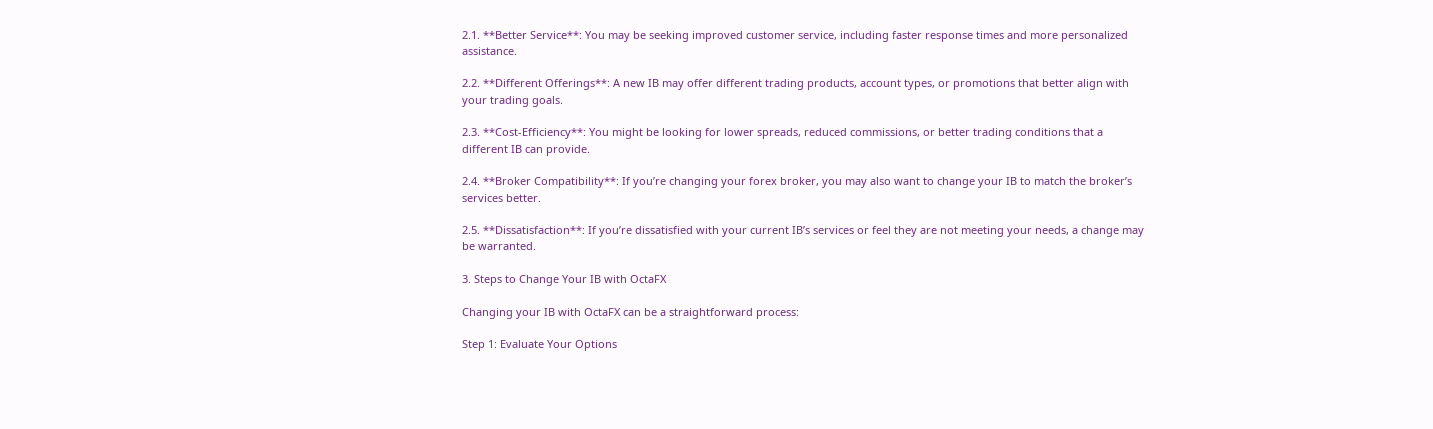2.1. **Better Service**: You may be seeking improved customer service, including faster response times and more personalized assistance.

2.2. **Different Offerings**: A new IB may offer different trading products, account types, or promotions that better align with your trading goals.

2.3. **Cost-Efficiency**: You might be looking for lower spreads, reduced commissions, or better trading conditions that a different IB can provide.

2.4. **Broker Compatibility**: If you’re changing your forex broker, you may also want to change your IB to match the broker’s services better.

2.5. **Dissatisfaction**: If you’re dissatisfied with your current IB’s services or feel they are not meeting your needs, a change may be warranted.

3. Steps to Change Your IB with OctaFX

Changing your IB with OctaFX can be a straightforward process:

Step 1: Evaluate Your Options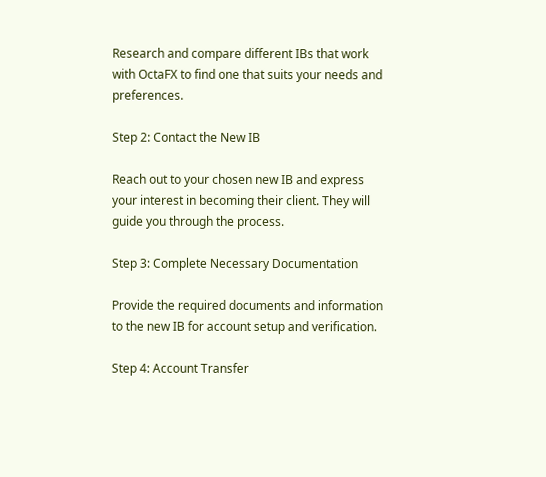Research and compare different IBs that work with OctaFX to find one that suits your needs and preferences.

Step 2: Contact the New IB

Reach out to your chosen new IB and express your interest in becoming their client. They will guide you through the process.

Step 3: Complete Necessary Documentation

Provide the required documents and information to the new IB for account setup and verification.

Step 4: Account Transfer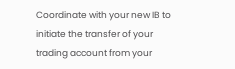Coordinate with your new IB to initiate the transfer of your trading account from your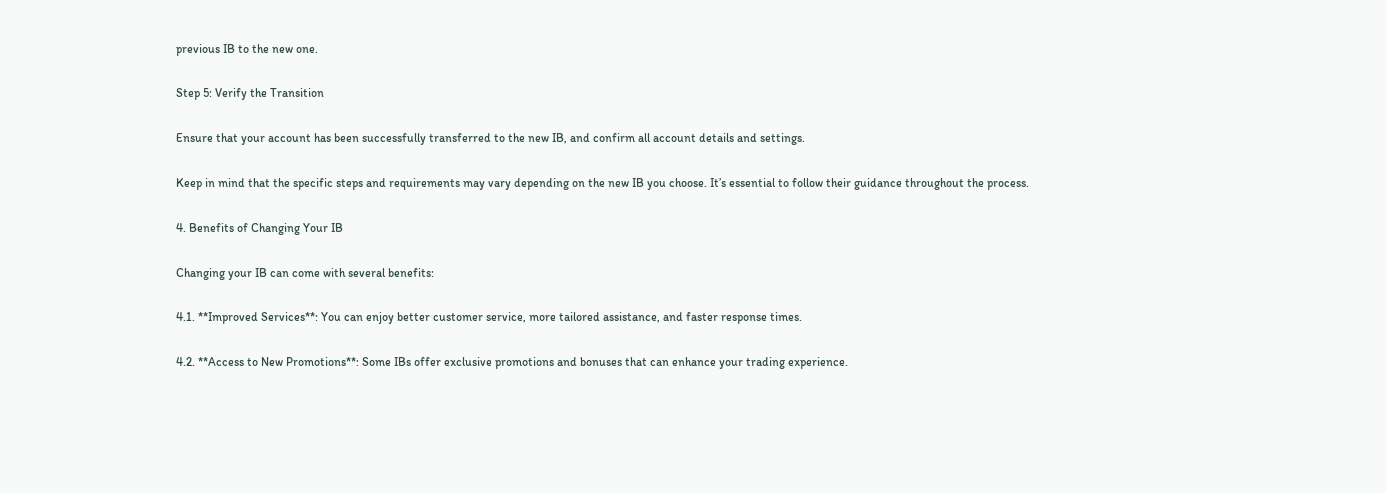previous IB to the new one.

Step 5: Verify the Transition

Ensure that your account has been successfully transferred to the new IB, and confirm all account details and settings.

Keep in mind that the specific steps and requirements may vary depending on the new IB you choose. It’s essential to follow their guidance throughout the process.

4. Benefits of Changing Your IB

Changing your IB can come with several benefits:

4.1. **Improved Services**: You can enjoy better customer service, more tailored assistance, and faster response times.

4.2. **Access to New Promotions**: Some IBs offer exclusive promotions and bonuses that can enhance your trading experience.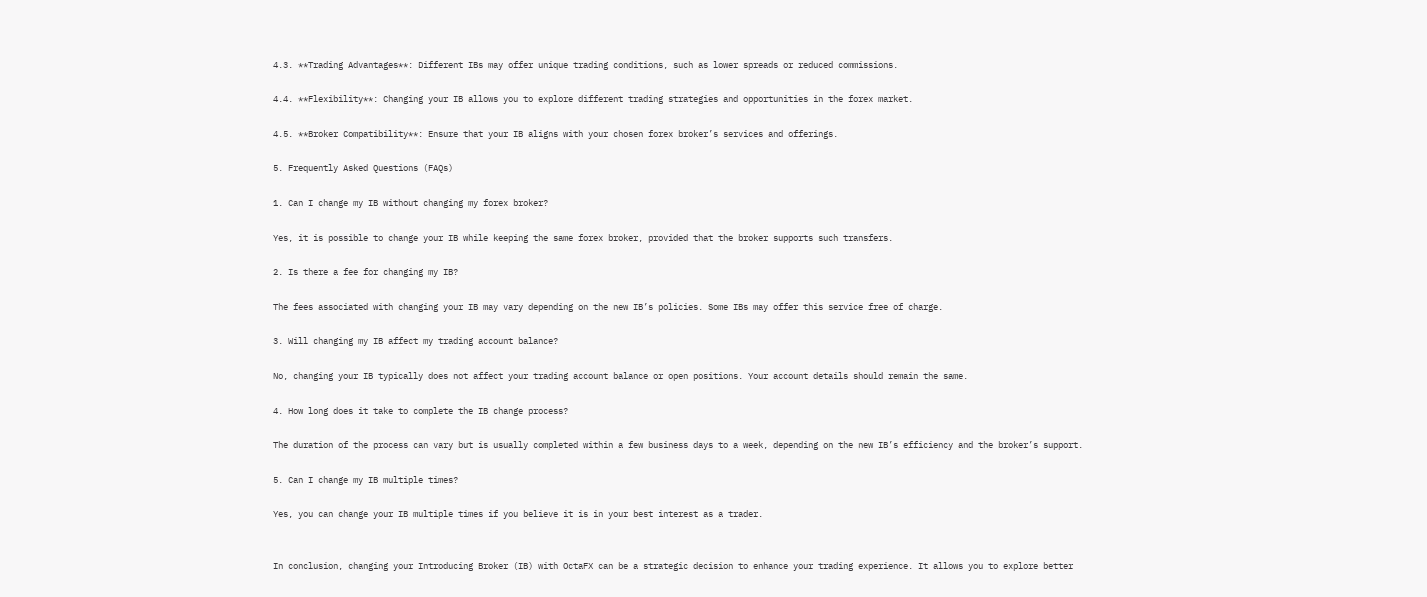4.3. **Trading Advantages**: Different IBs may offer unique trading conditions, such as lower spreads or reduced commissions.

4.4. **Flexibility**: Changing your IB allows you to explore different trading strategies and opportunities in the forex market.

4.5. **Broker Compatibility**: Ensure that your IB aligns with your chosen forex broker’s services and offerings.

5. Frequently Asked Questions (FAQs)

1. Can I change my IB without changing my forex broker?

Yes, it is possible to change your IB while keeping the same forex broker, provided that the broker supports such transfers.

2. Is there a fee for changing my IB?

The fees associated with changing your IB may vary depending on the new IB’s policies. Some IBs may offer this service free of charge.

3. Will changing my IB affect my trading account balance?

No, changing your IB typically does not affect your trading account balance or open positions. Your account details should remain the same.

4. How long does it take to complete the IB change process?

The duration of the process can vary but is usually completed within a few business days to a week, depending on the new IB’s efficiency and the broker’s support.

5. Can I change my IB multiple times?

Yes, you can change your IB multiple times if you believe it is in your best interest as a trader.


In conclusion, changing your Introducing Broker (IB) with OctaFX can be a strategic decision to enhance your trading experience. It allows you to explore better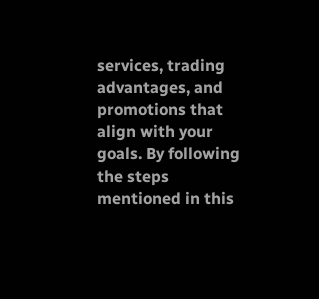services, trading advantages, and promotions that align with your goals. By following the steps mentioned in this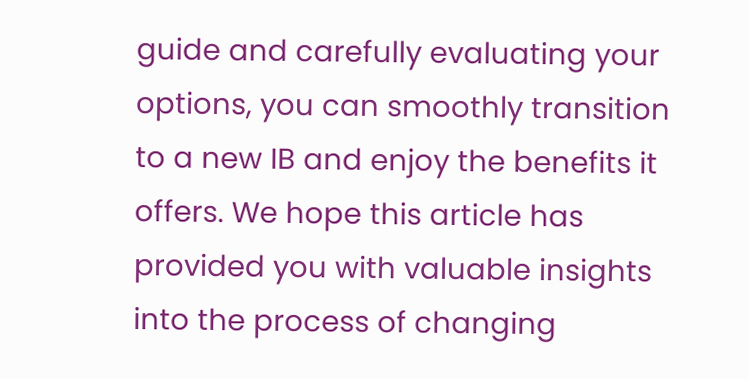guide and carefully evaluating your options, you can smoothly transition to a new IB and enjoy the benefits it offers. We hope this article has provided you with valuable insights into the process of changing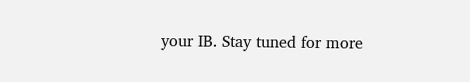your IB. Stay tuned for more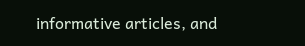informative articles, and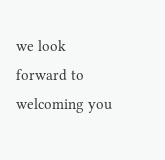we look forward to welcoming you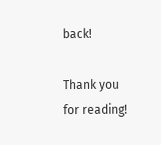back!

Thank you for reading!